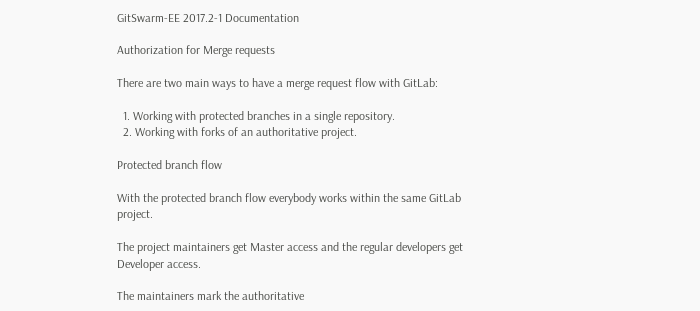GitSwarm-EE 2017.2-1 Documentation

Authorization for Merge requests

There are two main ways to have a merge request flow with GitLab:

  1. Working with protected branches in a single repository.
  2. Working with forks of an authoritative project.

Protected branch flow

With the protected branch flow everybody works within the same GitLab project.

The project maintainers get Master access and the regular developers get Developer access.

The maintainers mark the authoritative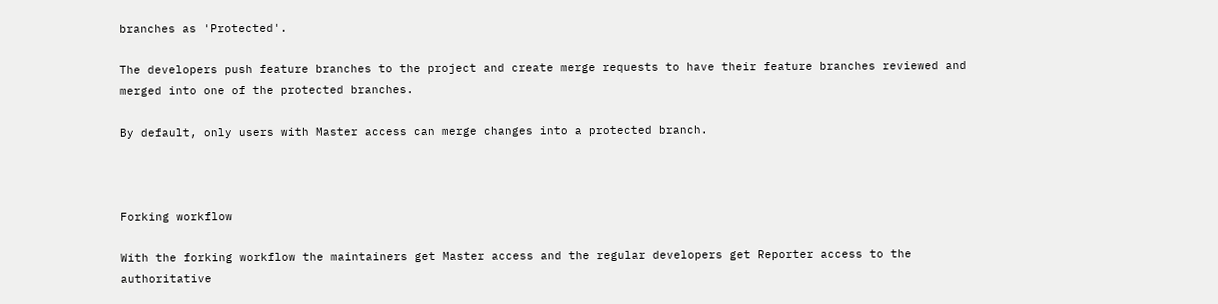branches as 'Protected'.

The developers push feature branches to the project and create merge requests to have their feature branches reviewed and merged into one of the protected branches.

By default, only users with Master access can merge changes into a protected branch.



Forking workflow

With the forking workflow the maintainers get Master access and the regular developers get Reporter access to the authoritative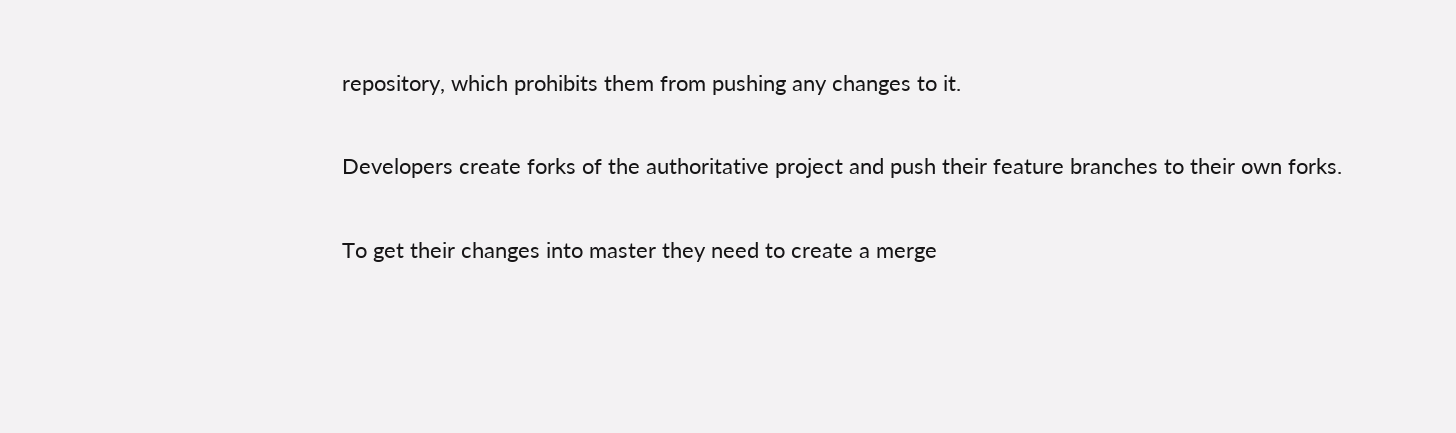repository, which prohibits them from pushing any changes to it.

Developers create forks of the authoritative project and push their feature branches to their own forks.

To get their changes into master they need to create a merge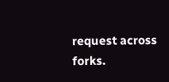request across forks.